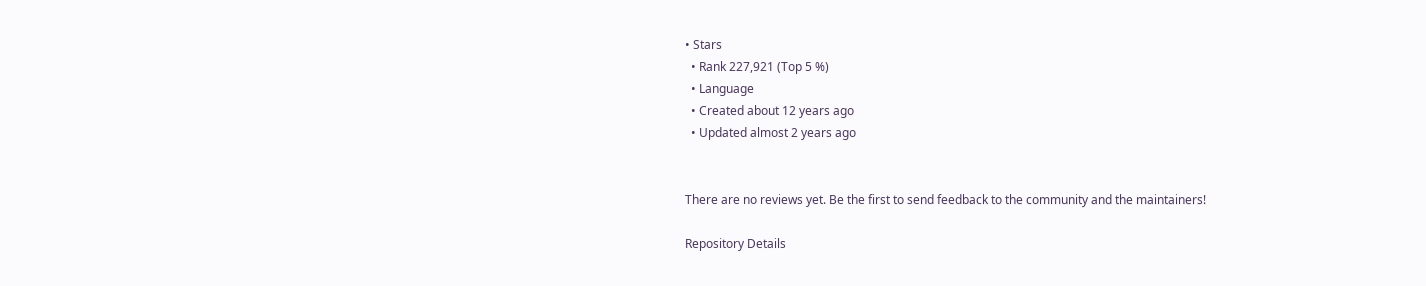• Stars
  • Rank 227,921 (Top 5 %)
  • Language
  • Created about 12 years ago
  • Updated almost 2 years ago


There are no reviews yet. Be the first to send feedback to the community and the maintainers!

Repository Details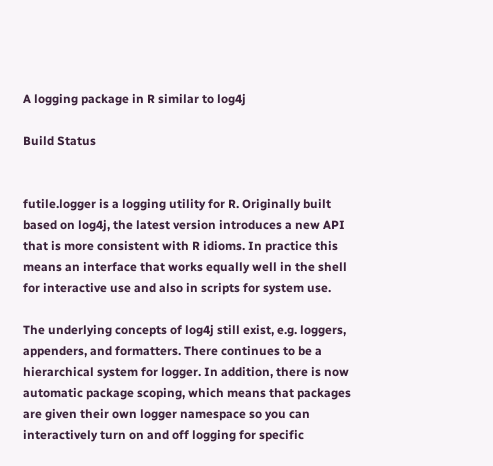A logging package in R similar to log4j

Build Status


futile.logger is a logging utility for R. Originally built based on log4j, the latest version introduces a new API that is more consistent with R idioms. In practice this means an interface that works equally well in the shell for interactive use and also in scripts for system use.

The underlying concepts of log4j still exist, e.g. loggers, appenders, and formatters. There continues to be a hierarchical system for logger. In addition, there is now automatic package scoping, which means that packages are given their own logger namespace so you can interactively turn on and off logging for specific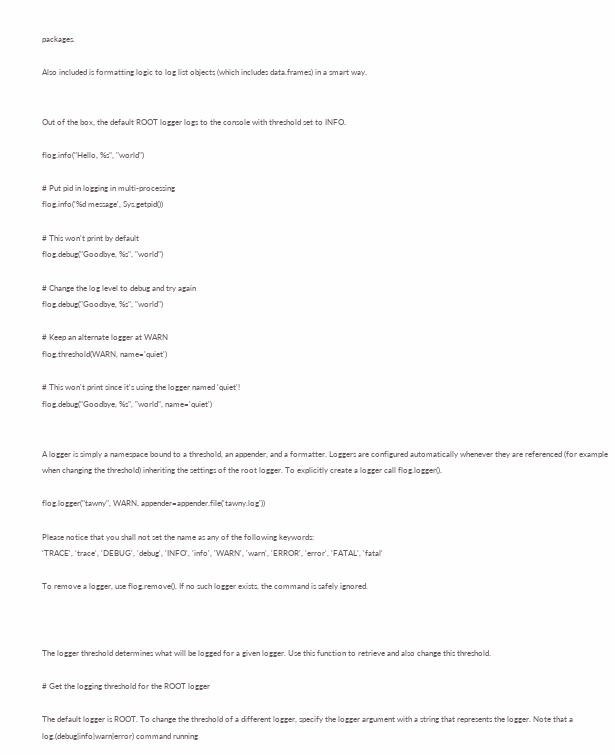packages.

Also included is formatting logic to log list objects (which includes data.frames) in a smart way.


Out of the box, the default ROOT logger logs to the console with threshold set to INFO.

flog.info("Hello, %s", "world")

# Put pid in logging in multi-processing
flog.info('%d message', Sys.getpid())

# This won't print by default
flog.debug("Goodbye, %s", "world")

# Change the log level to debug and try again
flog.debug("Goodbye, %s", "world")

# Keep an alternate logger at WARN
flog.threshold(WARN, name='quiet')

# This won't print since it's using the logger named 'quiet'!
flog.debug("Goodbye, %s", "world", name='quiet')


A logger is simply a namespace bound to a threshold, an appender, and a formatter. Loggers are configured automatically whenever they are referenced (for example when changing the threshold) inheriting the settings of the root logger. To explicitly create a logger call flog.logger().

flog.logger("tawny", WARN, appender=appender.file('tawny.log'))

Please notice that you shall not set the name as any of the following keywords:
'TRACE', 'trace', 'DEBUG', 'debug', 'INFO', 'info', 'WARN', 'warn', 'ERROR', 'error', 'FATAL', 'fatal'

To remove a logger, use flog.remove(). If no such logger exists, the command is safely ignored.



The logger threshold determines what will be logged for a given logger. Use this function to retrieve and also change this threshold.

# Get the logging threshold for the ROOT logger

The default logger is ROOT. To change the threshold of a different logger, specify the logger argument with a string that represents the logger. Note that a log.(debug|info|warn|error) command running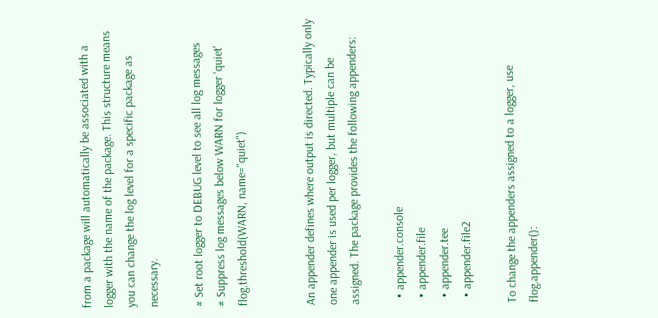from a package will automatically be associated with a logger with the name of the package. This structure means you can change the log level for a specific package as necessary.

# Set root logger to DEBUG level to see all log messages
# Suppress log messages below WARN for logger 'quiet'
flog.threshold(WARN, name="quiet")


An appender defines where output is directed. Typically only one appender is used per logger, but multiple can be assigned. The package provides the following appenders:

  • appender.console
  • appender.file
  • appender.tee
  • appender.file2

To change the appenders assigned to a logger, use flog.appender():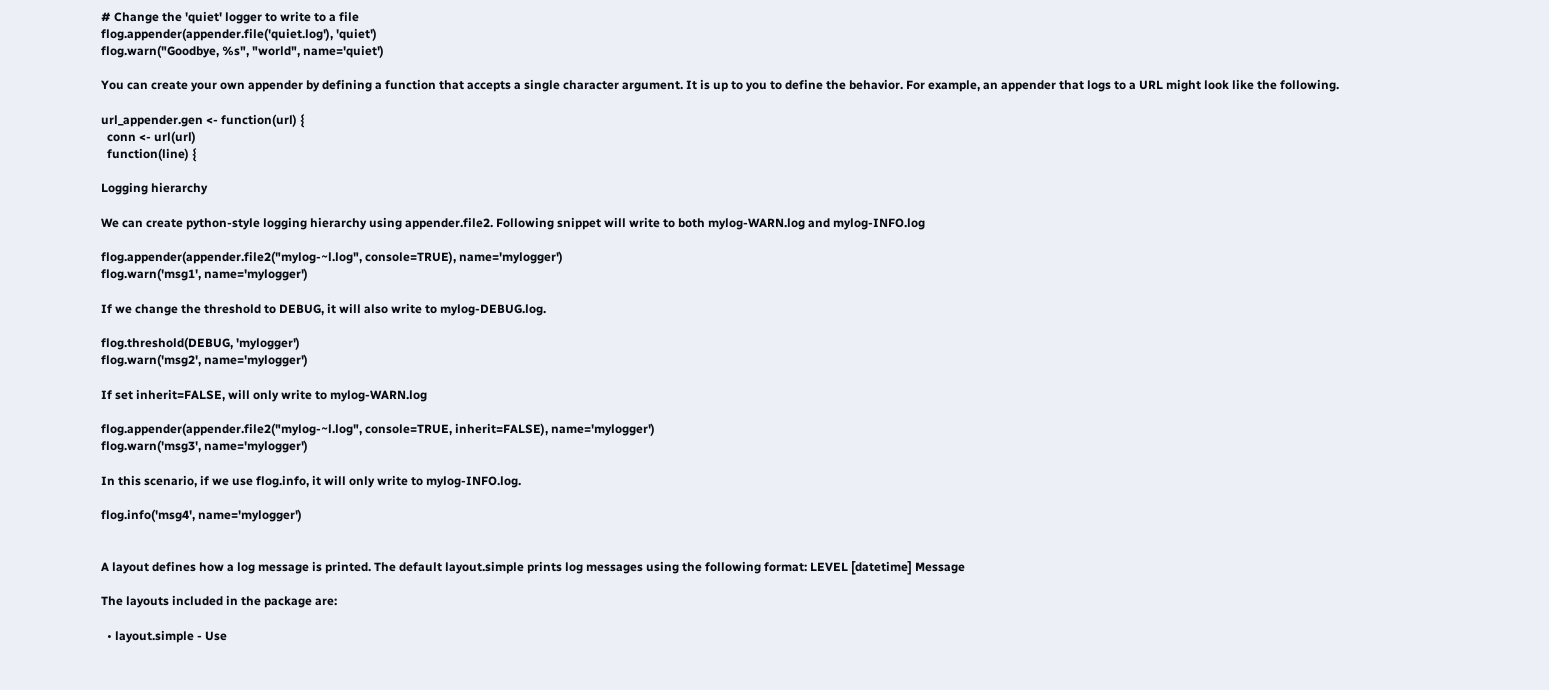# Change the 'quiet' logger to write to a file
flog.appender(appender.file('quiet.log'), 'quiet')
flog.warn("Goodbye, %s", "world", name='quiet')

You can create your own appender by defining a function that accepts a single character argument. It is up to you to define the behavior. For example, an appender that logs to a URL might look like the following.

url_appender.gen <- function(url) {
  conn <- url(url)
  function(line) {

Logging hierarchy

We can create python-style logging hierarchy using appender.file2. Following snippet will write to both mylog-WARN.log and mylog-INFO.log

flog.appender(appender.file2("mylog-~l.log", console=TRUE), name='mylogger')
flog.warn('msg1', name='mylogger')

If we change the threshold to DEBUG, it will also write to mylog-DEBUG.log.

flog.threshold(DEBUG, 'mylogger')
flog.warn('msg2', name='mylogger')

If set inherit=FALSE, will only write to mylog-WARN.log

flog.appender(appender.file2("mylog-~l.log", console=TRUE, inherit=FALSE), name='mylogger')
flog.warn('msg3', name='mylogger')

In this scenario, if we use flog.info, it will only write to mylog-INFO.log.

flog.info('msg4', name='mylogger')


A layout defines how a log message is printed. The default layout.simple prints log messages using the following format: LEVEL [datetime] Message

The layouts included in the package are:

  • layout.simple - Use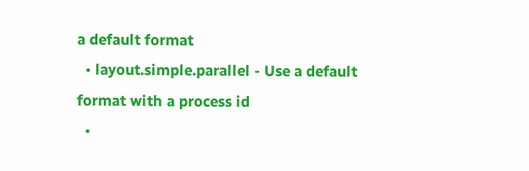a default format
  • layout.simple.parallel - Use a default format with a process id
  •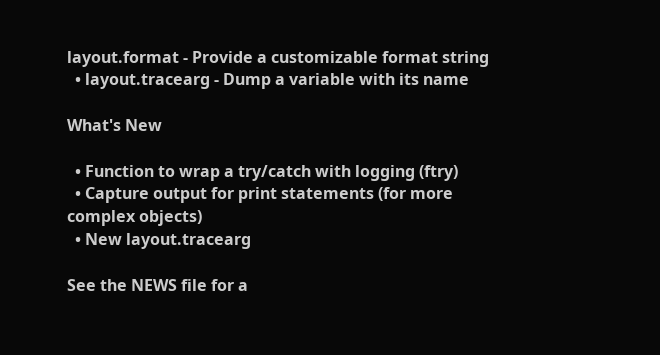layout.format - Provide a customizable format string
  • layout.tracearg - Dump a variable with its name

What's New

  • Function to wrap a try/catch with logging (ftry)
  • Capture output for print statements (for more complex objects)
  • New layout.tracearg

See the NEWS file for a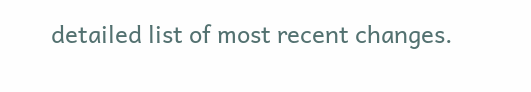detailed list of most recent changes.